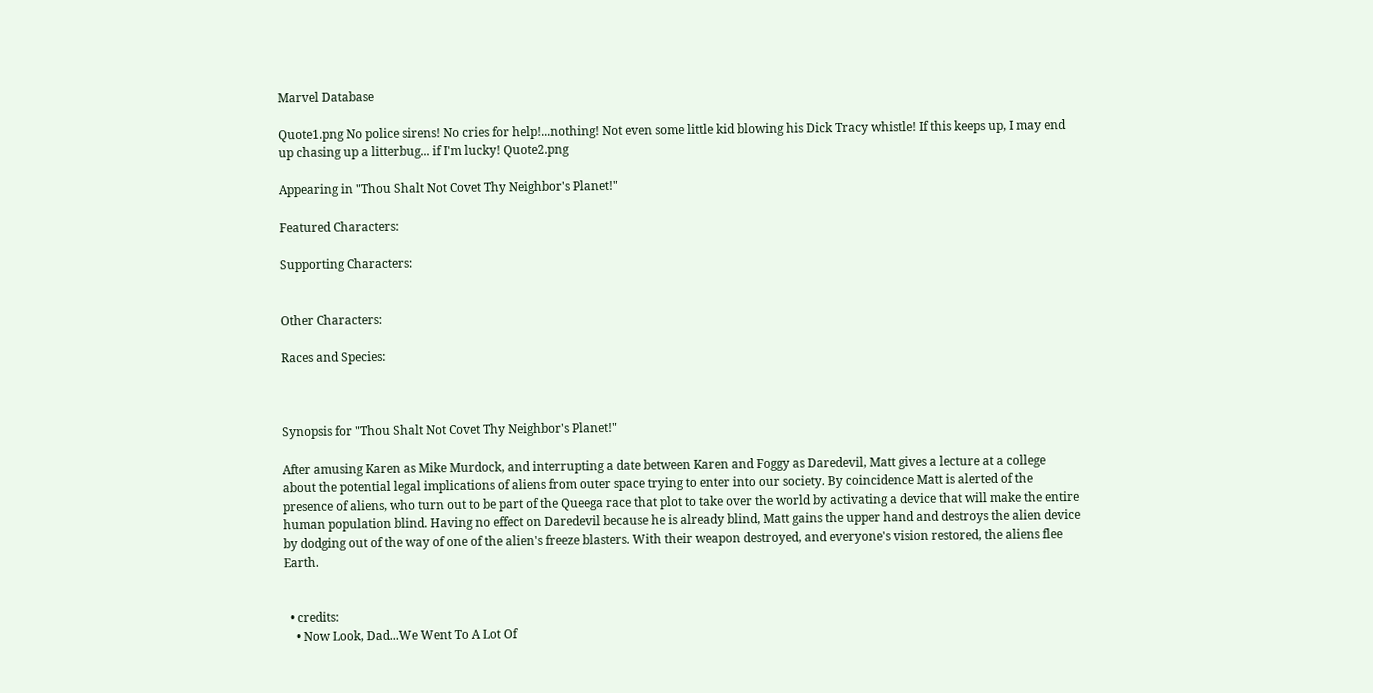Marvel Database

Quote1.png No police sirens! No cries for help!...nothing! Not even some little kid blowing his Dick Tracy whistle! If this keeps up, I may end up chasing up a litterbug... if I'm lucky! Quote2.png

Appearing in "Thou Shalt Not Covet Thy Neighbor's Planet!"

Featured Characters:

Supporting Characters:


Other Characters:

Races and Species:



Synopsis for "Thou Shalt Not Covet Thy Neighbor's Planet!"

After amusing Karen as Mike Murdock, and interrupting a date between Karen and Foggy as Daredevil, Matt gives a lecture at a college about the potential legal implications of aliens from outer space trying to enter into our society. By coincidence Matt is alerted of the presence of aliens, who turn out to be part of the Queega race that plot to take over the world by activating a device that will make the entire human population blind. Having no effect on Daredevil because he is already blind, Matt gains the upper hand and destroys the alien device by dodging out of the way of one of the alien's freeze blasters. With their weapon destroyed, and everyone's vision restored, the aliens flee Earth.


  • credits:
    • Now Look, Dad...We Went To A Lot Of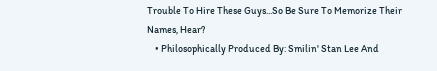Trouble To Hire These Guys...So Be Sure To Memorize Their Names, Hear?
    • Philosophically Produced By: Smilin' Stan Lee And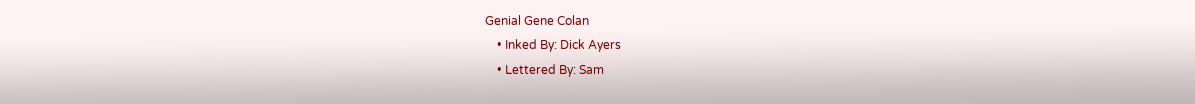Genial Gene Colan
    • Inked By: Dick Ayers
    • Lettered By: Sam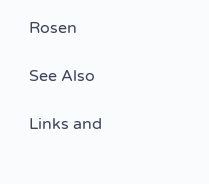Rosen

See Also

Links and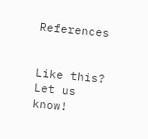References


Like this? Let us know!